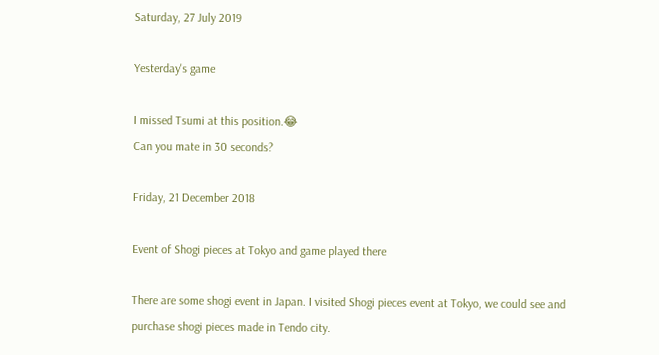Saturday, 27 July 2019

Yesterday's game

I missed Tsumi at this position.😂
Can you mate in 30 seconds?

Friday, 21 December 2018

Event of Shogi pieces at Tokyo and game played there

There are some shogi event in Japan. I visited Shogi pieces event at Tokyo, we could see and purchase shogi pieces made in Tendo city.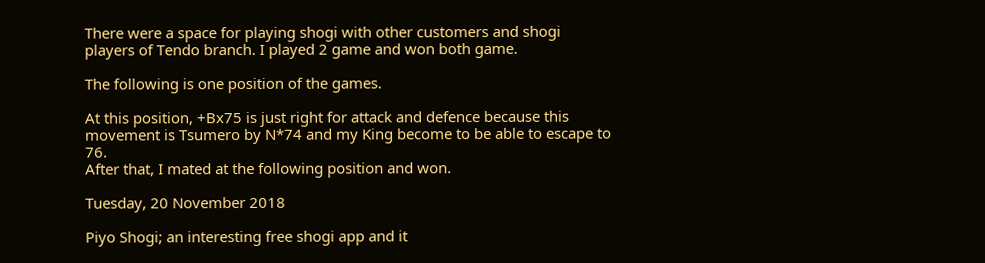There were a space for playing shogi with other customers and shogi players of Tendo branch. I played 2 game and won both game.

The following is one position of the games.

At this position, +Bx75 is just right for attack and defence because this movement is Tsumero by N*74 and my King become to be able to escape to 76.
After that, I mated at the following position and won.

Tuesday, 20 November 2018

Piyo Shogi; an interesting free shogi app and it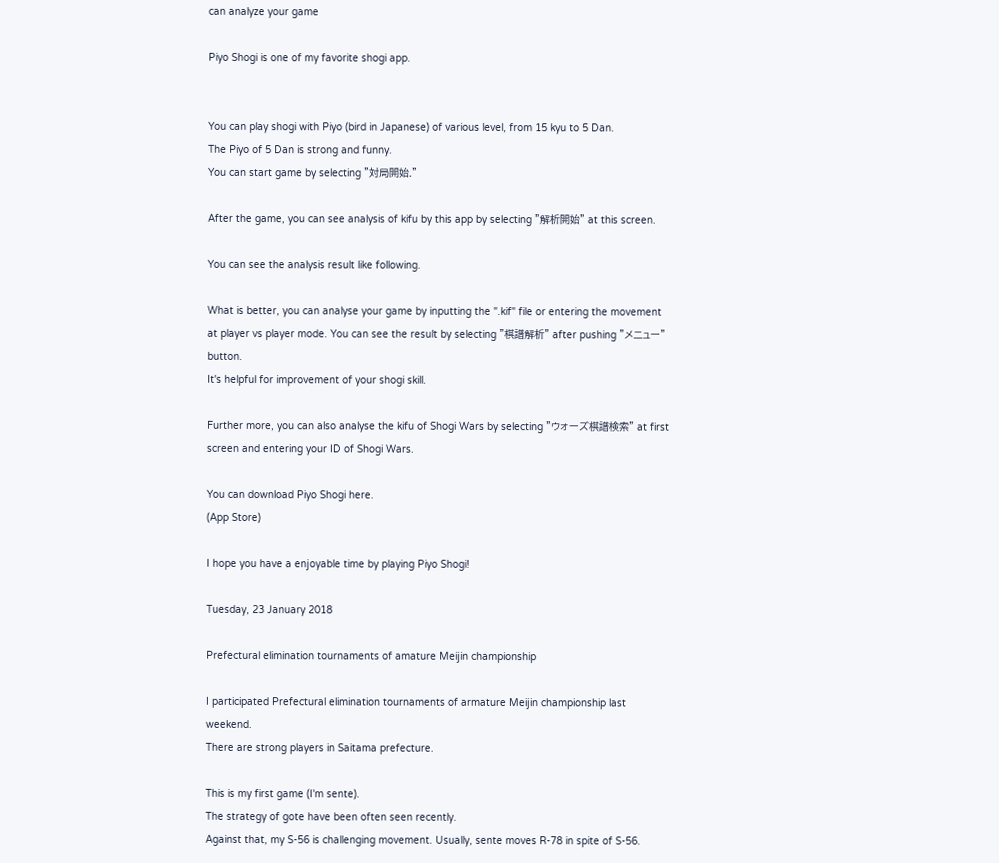can analyze your game

Piyo Shogi is one of my favorite shogi app.


You can play shogi with Piyo (bird in Japanese) of various level, from 15 kyu to 5 Dan.
The Piyo of 5 Dan is strong and funny.
You can start game by selecting "対局開始."

After the game, you can see analysis of kifu by this app by selecting "解析開始" at this screen.

You can see the analysis result like following.

What is better, you can analyse your game by inputting the ".kif" file or entering the movement at player vs player mode. You can see the result by selecting "棋譜解析" after pushing "メニュー" button.
It's helpful for improvement of your shogi skill.

Further more, you can also analyse the kifu of Shogi Wars by selecting "ウォーズ棋譜検索" at first screen and entering your ID of Shogi Wars.

You can download Piyo Shogi here.
(App Store)

I hope you have a enjoyable time by playing Piyo Shogi!

Tuesday, 23 January 2018

Prefectural elimination tournaments of amature Meijin championship

I participated Prefectural elimination tournaments of armature Meijin championship last weekend.
There are strong players in Saitama prefecture.

This is my first game (I'm sente).
The strategy of gote have been often seen recently.
Against that, my S-56 is challenging movement. Usually, sente moves R-78 in spite of S-56.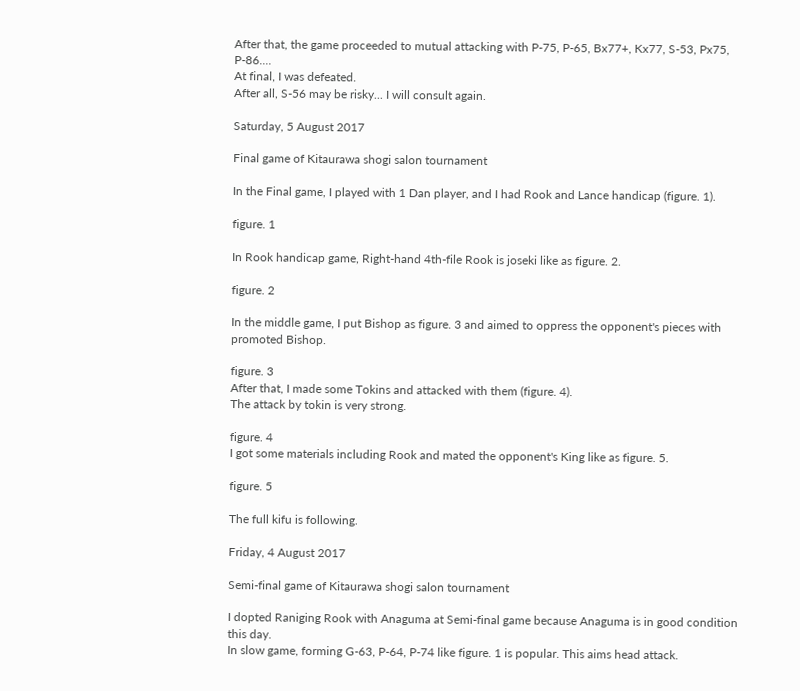After that, the game proceeded to mutual attacking with P-75, P-65, Bx77+, Kx77, S-53, Px75, P-86....
At final, I was defeated.
After all, S-56 may be risky... I will consult again.

Saturday, 5 August 2017

Final game of Kitaurawa shogi salon tournament

In the Final game, I played with 1 Dan player, and I had Rook and Lance handicap (figure. 1).

figure. 1

In Rook handicap game, Right-hand 4th-file Rook is joseki like as figure. 2.

figure. 2

In the middle game, I put Bishop as figure. 3 and aimed to oppress the opponent's pieces with promoted Bishop.

figure. 3
After that, I made some Tokins and attacked with them (figure. 4).
The attack by tokin is very strong.

figure. 4
I got some materials including Rook and mated the opponent's King like as figure. 5.

figure. 5

The full kifu is following.

Friday, 4 August 2017

Semi-final game of Kitaurawa shogi salon tournament

I dopted Raniging Rook with Anaguma at Semi-final game because Anaguma is in good condition this day.
In slow game, forming G-63, P-64, P-74 like figure. 1 is popular. This aims head attack.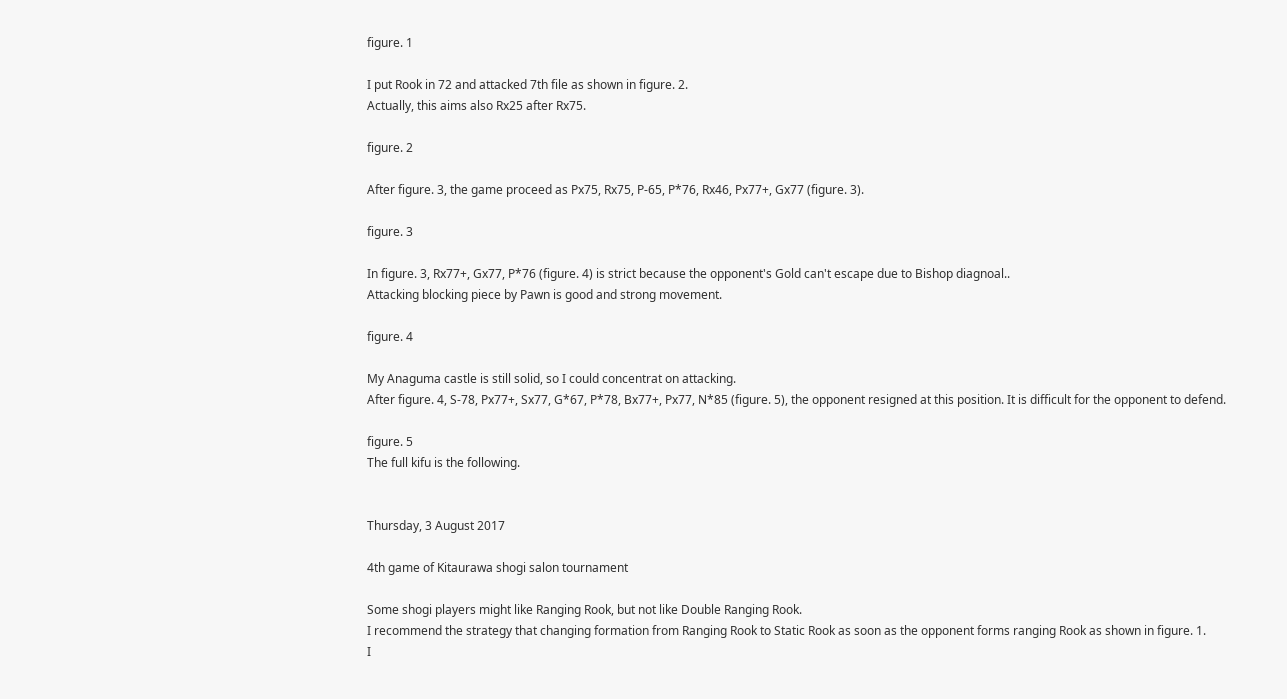figure. 1

I put Rook in 72 and attacked 7th file as shown in figure. 2.
Actually, this aims also Rx25 after Rx75.

figure. 2

After figure. 3, the game proceed as Px75, Rx75, P-65, P*76, Rx46, Px77+, Gx77 (figure. 3).

figure. 3

In figure. 3, Rx77+, Gx77, P*76 (figure. 4) is strict because the opponent's Gold can't escape due to Bishop diagnoal..
Attacking blocking piece by Pawn is good and strong movement.

figure. 4

My Anaguma castle is still solid, so I could concentrat on attacking.
After figure. 4, S-78, Px77+, Sx77, G*67, P*78, Bx77+, Px77, N*85 (figure. 5), the opponent resigned at this position. It is difficult for the opponent to defend.

figure. 5
The full kifu is the following.


Thursday, 3 August 2017

4th game of Kitaurawa shogi salon tournament

Some shogi players might like Ranging Rook, but not like Double Ranging Rook.
I recommend the strategy that changing formation from Ranging Rook to Static Rook as soon as the opponent forms ranging Rook as shown in figure. 1.
I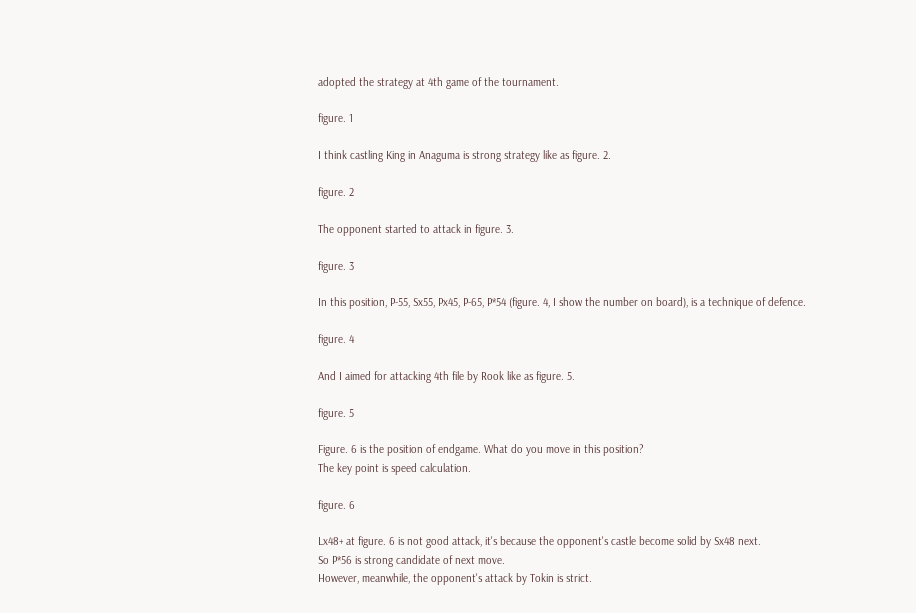adopted the strategy at 4th game of the tournament.

figure. 1

I think castling King in Anaguma is strong strategy like as figure. 2.

figure. 2

The opponent started to attack in figure. 3.

figure. 3

In this position, P-55, Sx55, Px45, P-65, P*54 (figure. 4, I show the number on board), is a technique of defence.

figure. 4

And I aimed for attacking 4th file by Rook like as figure. 5.

figure. 5

Figure. 6 is the position of endgame. What do you move in this position?
The key point is speed calculation.

figure. 6

Lx48+ at figure. 6 is not good attack, it's because the opponent's castle become solid by Sx48 next.
So P*56 is strong candidate of next move.
However, meanwhile, the opponent's attack by Tokin is strict.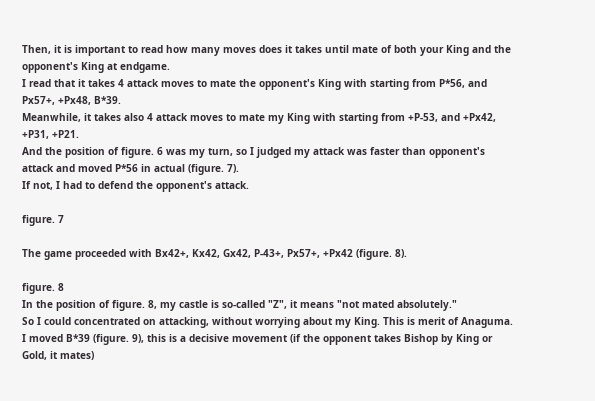Then, it is important to read how many moves does it takes until mate of both your King and the opponent's King at endgame.
I read that it takes 4 attack moves to mate the opponent's King with starting from P*56, and Px57+, +Px48, B*39.
Meanwhile, it takes also 4 attack moves to mate my King with starting from +P-53, and +Px42, +P31, +P21.
And the position of figure. 6 was my turn, so I judged my attack was faster than opponent's attack and moved P*56 in actual (figure. 7).
If not, I had to defend the opponent's attack.

figure. 7

The game proceeded with Bx42+, Kx42, Gx42, P-43+, Px57+, +Px42 (figure. 8).

figure. 8
In the position of figure. 8, my castle is so-called "Z", it means "not mated absolutely."
So I could concentrated on attacking, without worrying about my King. This is merit of Anaguma.
I moved B*39 (figure. 9), this is a decisive movement (if the opponent takes Bishop by King or Gold, it mates)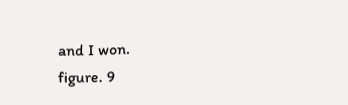and I won.
figure. 9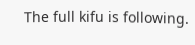The full kifu is following.